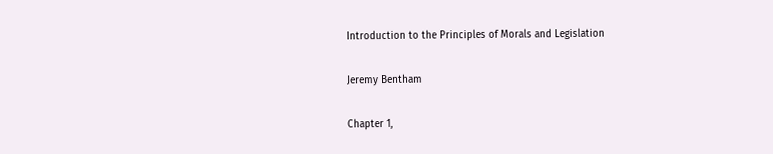Introduction to the Principles of Morals and Legislation

Jeremy Bentham

Chapter 1,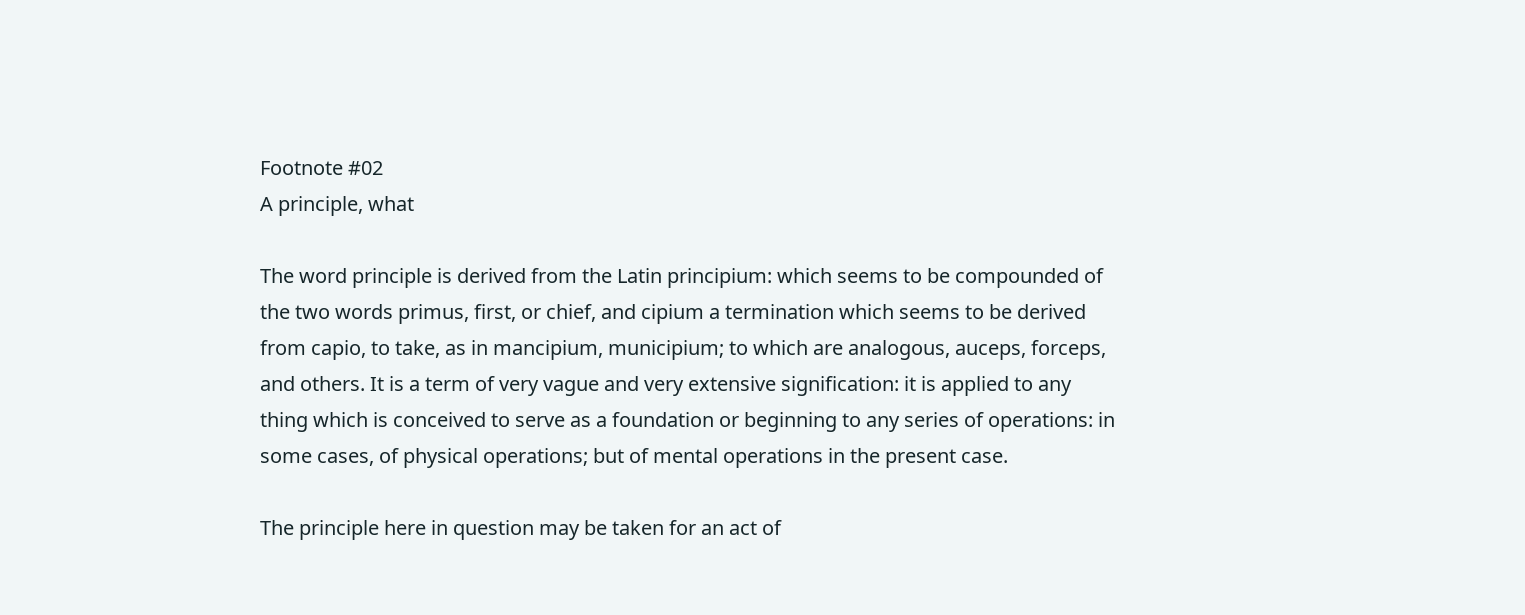Footnote #02
A principle, what

The word principle is derived from the Latin principium: which seems to be compounded of the two words primus, first, or chief, and cipium a termination which seems to be derived from capio, to take, as in mancipium, municipium; to which are analogous, auceps, forceps, and others. It is a term of very vague and very extensive signification: it is applied to any thing which is conceived to serve as a foundation or beginning to any series of operations: in some cases, of physical operations; but of mental operations in the present case.

The principle here in question may be taken for an act of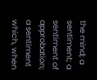the mind; a sentiment; a sentiment of approbation; a sentiment which, when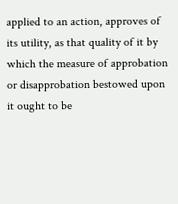applied to an action, approves of its utility, as that quality of it by which the measure of approbation or disapprobation bestowed upon it ought to be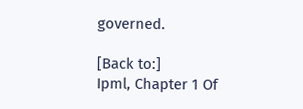governed.

[Back to:]
Ipml, Chapter 1 Of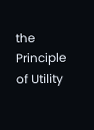the Principle of Utility